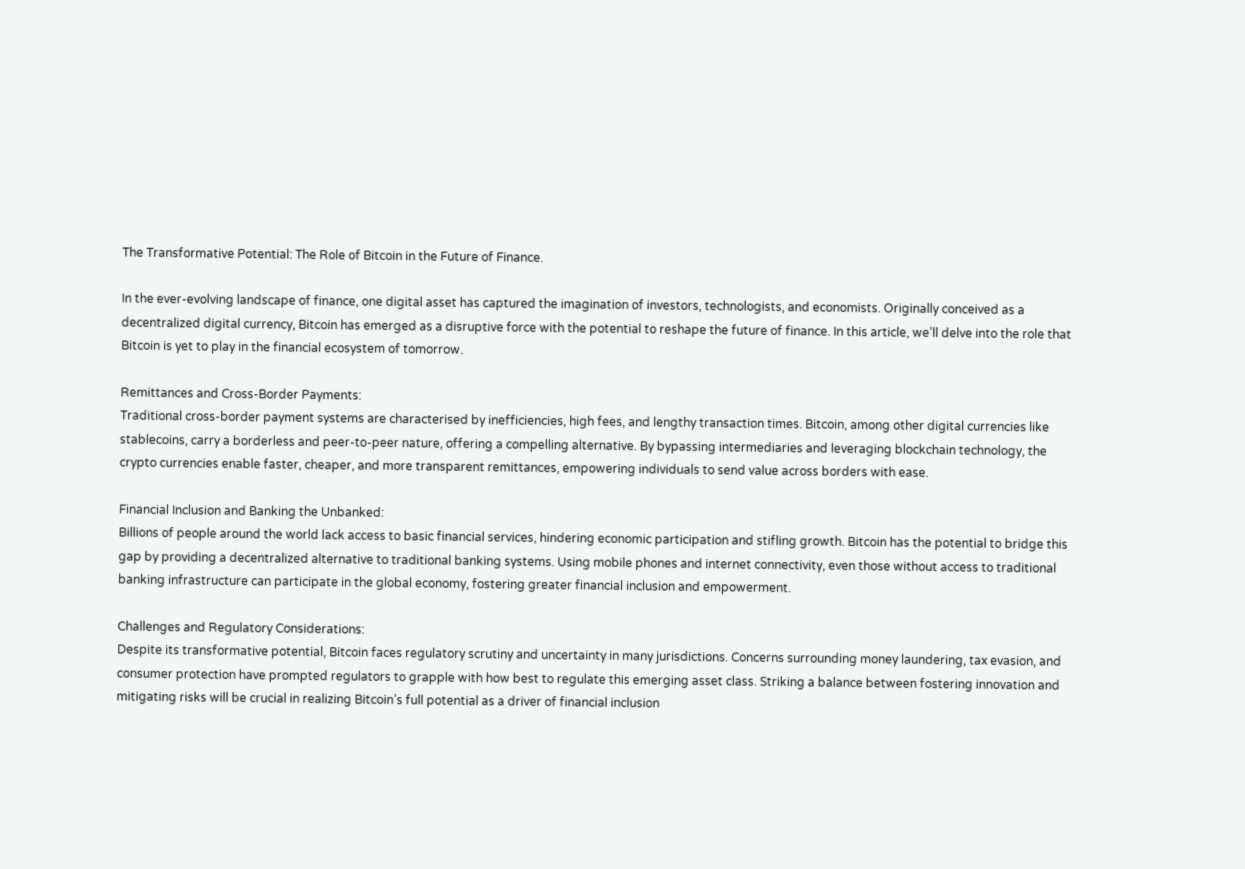The Transformative Potential: The Role of Bitcoin in the Future of Finance.

In the ever-evolving landscape of finance, one digital asset has captured the imagination of investors, technologists, and economists. Originally conceived as a decentralized digital currency, Bitcoin has emerged as a disruptive force with the potential to reshape the future of finance. In this article, we’ll delve into the role that Bitcoin is yet to play in the financial ecosystem of tomorrow.

Remittances and Cross-Border Payments:
Traditional cross-border payment systems are characterised by inefficiencies, high fees, and lengthy transaction times. Bitcoin, among other digital currencies like stablecoins, carry a borderless and peer-to-peer nature, offering a compelling alternative. By bypassing intermediaries and leveraging blockchain technology, the crypto currencies enable faster, cheaper, and more transparent remittances, empowering individuals to send value across borders with ease.

Financial Inclusion and Banking the Unbanked:
Billions of people around the world lack access to basic financial services, hindering economic participation and stifling growth. Bitcoin has the potential to bridge this gap by providing a decentralized alternative to traditional banking systems. Using mobile phones and internet connectivity, even those without access to traditional banking infrastructure can participate in the global economy, fostering greater financial inclusion and empowerment.

Challenges and Regulatory Considerations:
Despite its transformative potential, Bitcoin faces regulatory scrutiny and uncertainty in many jurisdictions. Concerns surrounding money laundering, tax evasion, and consumer protection have prompted regulators to grapple with how best to regulate this emerging asset class. Striking a balance between fostering innovation and mitigating risks will be crucial in realizing Bitcoin’s full potential as a driver of financial inclusion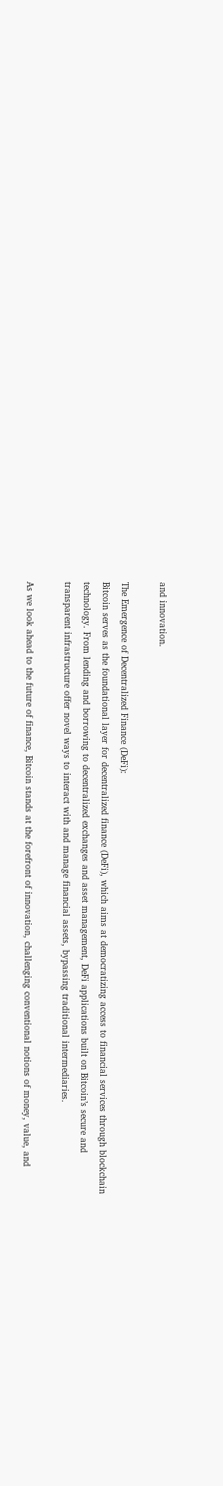and innovation.

The Emergence of Decentralized Finance (DeFi):
Bitcoin serves as the foundational layer for decentralized finance (DeFi), which aims at democratizing access to financial services through blockchain technology. From lending and borrowing to decentralized exchanges and asset management, DeFi applications built on Bitcoin’s secure and transparent infrastructure offer novel ways to interact with and manage financial assets, bypassing traditional intermediaries.

As we look ahead to the future of finance, Bitcoin stands at the forefront of innovation, challenging conventional notions of money, value, and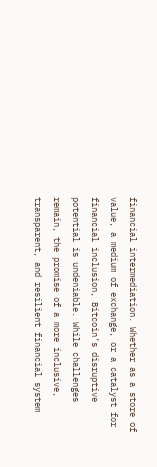financial intermediation. Whether as a store of value, a medium of exchange, or a catalyst for financial inclusion, Bitcoin’s disruptive potential is undeniable. While challenges remain, the promise of a more inclusive, transparent, and resilient financial system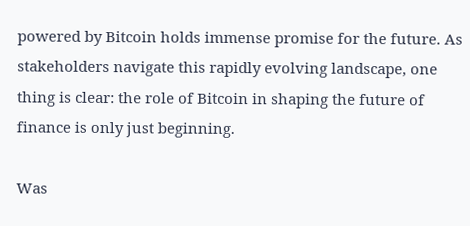powered by Bitcoin holds immense promise for the future. As stakeholders navigate this rapidly evolving landscape, one thing is clear: the role of Bitcoin in shaping the future of finance is only just beginning.

Was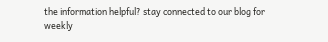the information helpful? stay connected to our blog for weekly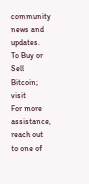community news and updates.
To Buy or Sell Bitcoin; visit
For more assistance, reach out to one of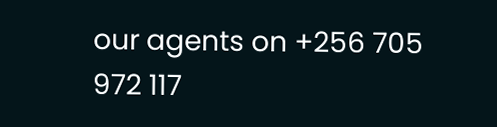our agents on +256 705 972 117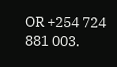OR +254 724 881 003.